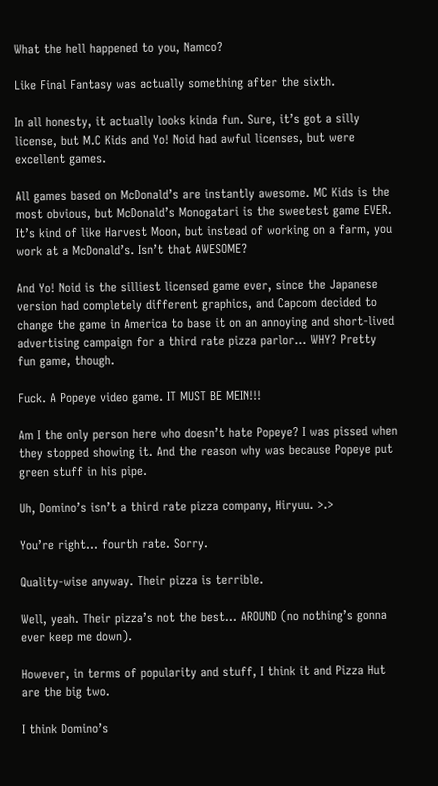What the hell happened to you, Namco?

Like Final Fantasy was actually something after the sixth.

In all honesty, it actually looks kinda fun. Sure, it’s got a silly license, but M.C Kids and Yo! Noid had awful licenses, but were excellent games.

All games based on McDonald’s are instantly awesome. MC Kids is the most obvious, but McDonald’s Monogatari is the sweetest game EVER. It’s kind of like Harvest Moon, but instead of working on a farm, you work at a McDonald’s. Isn’t that AWESOME?

And Yo! Noid is the silliest licensed game ever, since the Japanese version had completely different graphics, and Capcom decided to change the game in America to base it on an annoying and short-lived advertising campaign for a third rate pizza parlor… WHY? Pretty fun game, though.

Fuck. A Popeye video game. IT MUST BE MEIN!!!

Am I the only person here who doesn’t hate Popeye? I was pissed when they stopped showing it. And the reason why was because Popeye put green stuff in his pipe.

Uh, Domino’s isn’t a third rate pizza company, Hiryuu. >.>

You’re right… fourth rate. Sorry.

Quality-wise anyway. Their pizza is terrible.

Well, yeah. Their pizza’s not the best… AROUND (no nothing’s gonna ever keep me down).

However, in terms of popularity and stuff, I think it and Pizza Hut are the big two.

I think Domino’s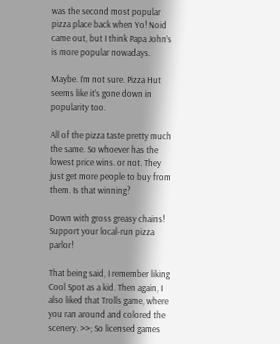was the second most popular pizza place back when Yo! Noid came out, but I think Papa John’s is more popular nowadays.

Maybe. I’m not sure. Pizza Hut seems like it’s gone down in popularity too.

All of the pizza taste pretty much the same. So whoever has the lowest price wins. or not. They just get more people to buy from them. Is that winning?

Down with gross greasy chains! Support your local-run pizza parlor!

That being said, I remember liking Cool Spot as a kid. Then again, I also liked that Trolls game, where you ran around and colored the scenery. >>; So licensed games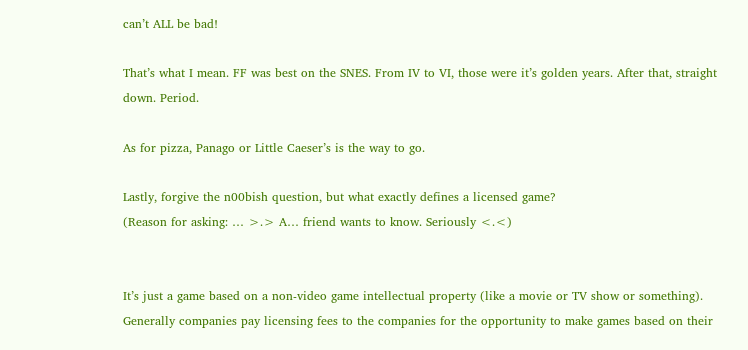can’t ALL be bad!

That’s what I mean. FF was best on the SNES. From IV to VI, those were it’s golden years. After that, straight down. Period.

As for pizza, Panago or Little Caeser’s is the way to go.

Lastly, forgive the n00bish question, but what exactly defines a licensed game?
(Reason for asking: … >.> A… friend wants to know. Seriously <.<)


It’s just a game based on a non-video game intellectual property (like a movie or TV show or something). Generally companies pay licensing fees to the companies for the opportunity to make games based on their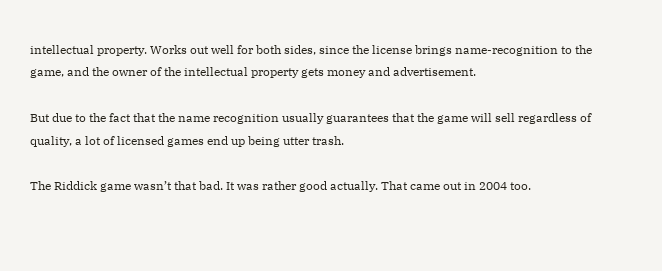intellectual property. Works out well for both sides, since the license brings name-recognition to the game, and the owner of the intellectual property gets money and advertisement.

But due to the fact that the name recognition usually guarantees that the game will sell regardless of quality, a lot of licensed games end up being utter trash.

The Riddick game wasn’t that bad. It was rather good actually. That came out in 2004 too.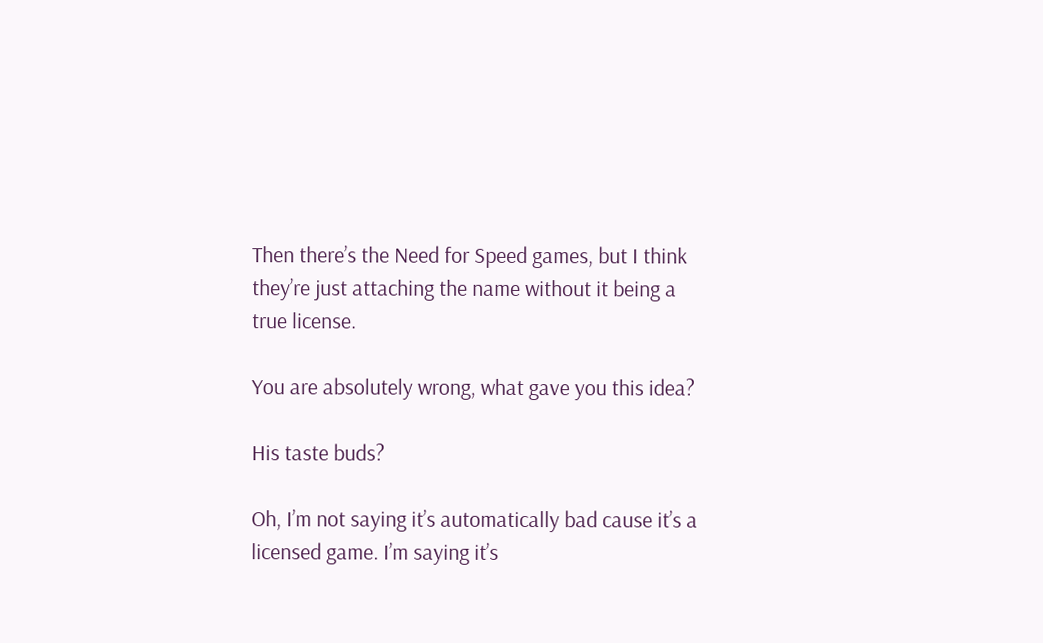Then there’s the Need for Speed games, but I think they’re just attaching the name without it being a true license.

You are absolutely wrong, what gave you this idea?

His taste buds?

Oh, I’m not saying it’s automatically bad cause it’s a licensed game. I’m saying it’s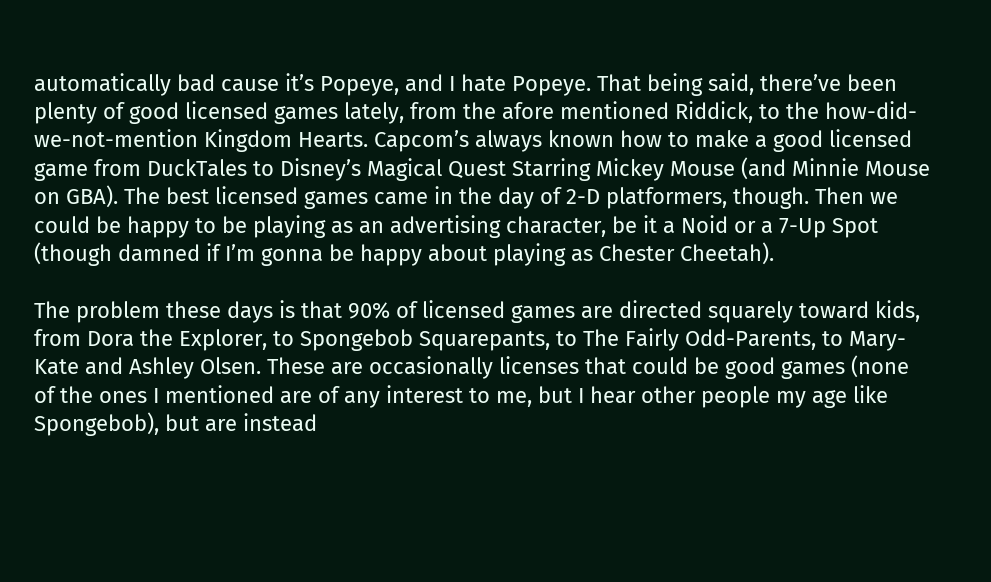automatically bad cause it’s Popeye, and I hate Popeye. That being said, there’ve been plenty of good licensed games lately, from the afore mentioned Riddick, to the how-did-we-not-mention Kingdom Hearts. Capcom’s always known how to make a good licensed game from DuckTales to Disney’s Magical Quest Starring Mickey Mouse (and Minnie Mouse on GBA). The best licensed games came in the day of 2-D platformers, though. Then we could be happy to be playing as an advertising character, be it a Noid or a 7-Up Spot (though damned if I’m gonna be happy about playing as Chester Cheetah).

The problem these days is that 90% of licensed games are directed squarely toward kids, from Dora the Explorer, to Spongebob Squarepants, to The Fairly Odd-Parents, to Mary-Kate and Ashley Olsen. These are occasionally licenses that could be good games (none of the ones I mentioned are of any interest to me, but I hear other people my age like Spongebob), but are instead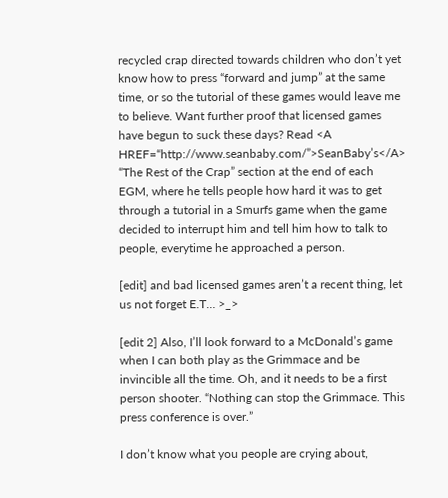recycled crap directed towards children who don’t yet know how to press “forward and jump” at the same time, or so the tutorial of these games would leave me to believe. Want further proof that licensed games have begun to suck these days? Read <A HREF=“http://www.seanbaby.com/”>SeanBaby’s</A> “The Rest of the Crap” section at the end of each EGM, where he tells people how hard it was to get through a tutorial in a Smurfs game when the game decided to interrupt him and tell him how to talk to people, everytime he approached a person.

[edit] and bad licensed games aren’t a recent thing, let us not forget E.T… >_>

[edit 2] Also, I’ll look forward to a McDonald’s game when I can both play as the Grimmace and be invincible all the time. Oh, and it needs to be a first person shooter. “Nothing can stop the Grimmace. This press conference is over.”

I don’t know what you people are crying about,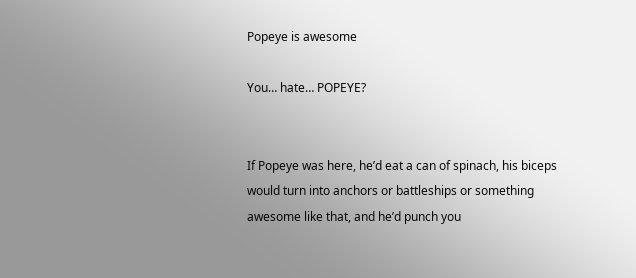Popeye is awesome

You… hate… POPEYE?


If Popeye was here, he’d eat a can of spinach, his biceps would turn into anchors or battleships or something awesome like that, and he’d punch you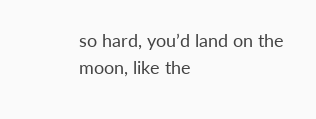so hard, you’d land on the moon, like the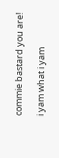commie bastard you are!

i yam what i yam